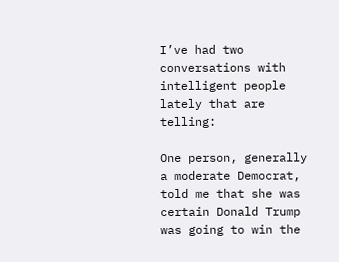I’ve had two conversations with intelligent people lately that are telling:

One person, generally a moderate Democrat, told me that she was certain Donald Trump was going to win the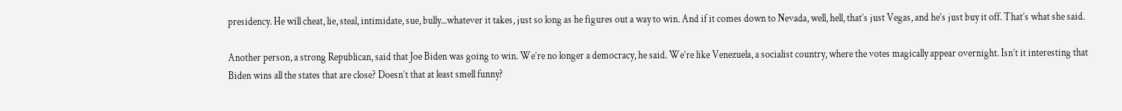presidency. He will cheat, lie, steal, intimidate, sue, bully...whatever it takes, just so long as he figures out a way to win. And if it comes down to Nevada, well, hell, that’s just Vegas, and he’s just buy it off. That’s what she said.

Another person, a strong Republican, said that Joe Biden was going to win. We’re no longer a democracy, he said. We’re like Venezuela, a socialist country, where the votes magically appear overnight. Isn’t it interesting that Biden wins all the states that are close? Doesn’t that at least smell funny?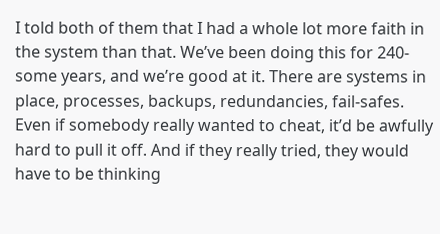I told both of them that I had a whole lot more faith in the system than that. We’ve been doing this for 240-some years, and we’re good at it. There are systems in place, processes, backups, redundancies, fail-safes. Even if somebody really wanted to cheat, it’d be awfully hard to pull it off. And if they really tried, they would have to be thinking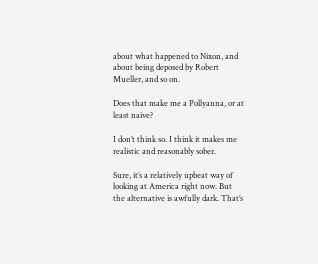about what happened to Nixon, and about being deposed by Robert Mueller, and so on.

Does that make me a Pollyanna, or at least naive?

I don’t think so. I think it makes me realistic and reasonably sober.

Sure, it’s a relatively upbeat way of looking at America right now. But the alternative is awfully dark. That’s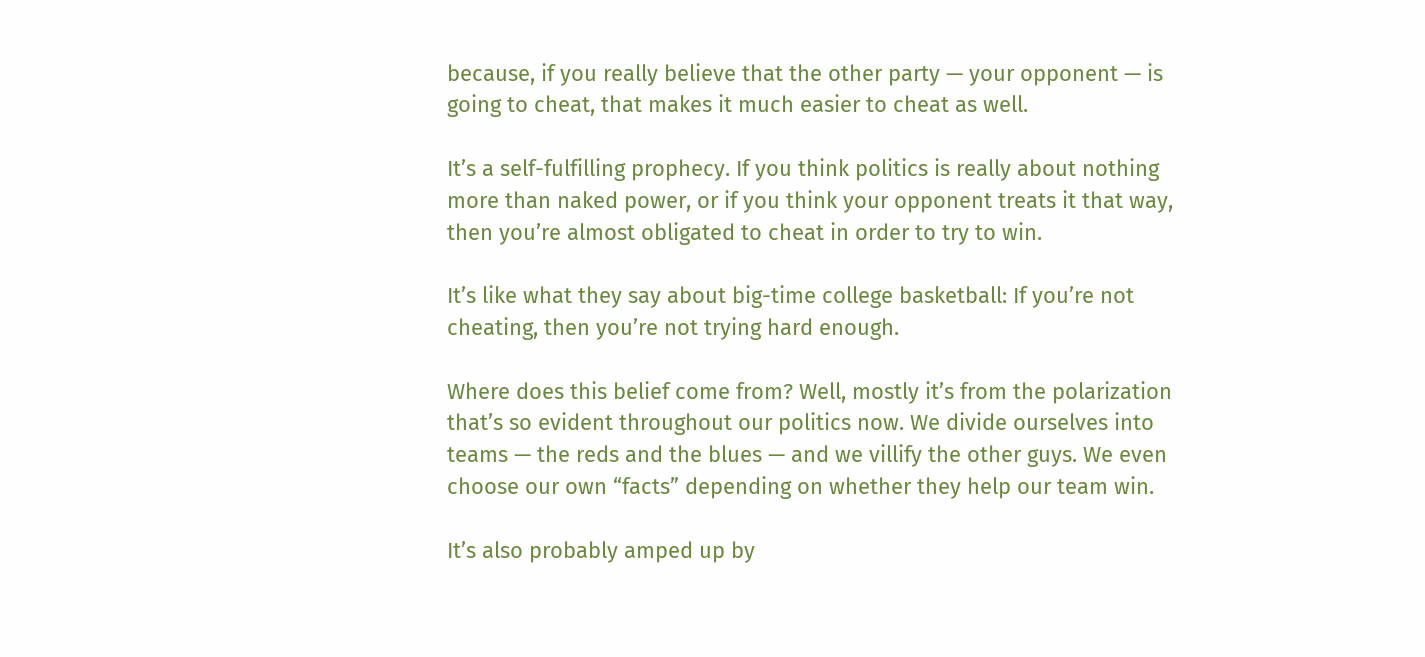because, if you really believe that the other party — your opponent — is going to cheat, that makes it much easier to cheat as well.

It’s a self-fulfilling prophecy. If you think politics is really about nothing more than naked power, or if you think your opponent treats it that way, then you’re almost obligated to cheat in order to try to win.

It’s like what they say about big-time college basketball: If you’re not cheating, then you’re not trying hard enough.

Where does this belief come from? Well, mostly it’s from the polarization that’s so evident throughout our politics now. We divide ourselves into teams — the reds and the blues — and we villify the other guys. We even choose our own “facts” depending on whether they help our team win.

It’s also probably amped up by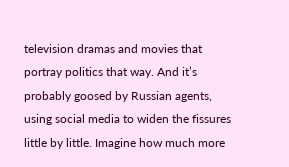television dramas and movies that portray politics that way. And it’s probably goosed by Russian agents, using social media to widen the fissures little by little. Imagine how much more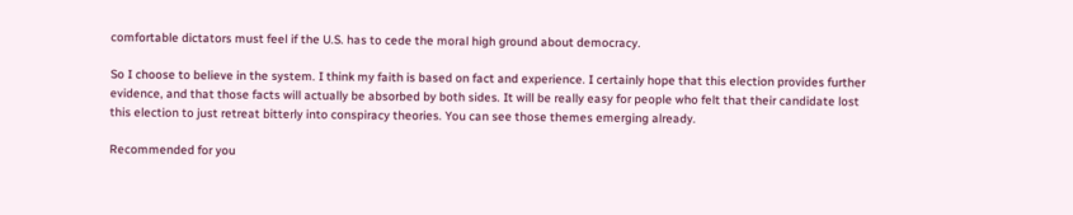comfortable dictators must feel if the U.S. has to cede the moral high ground about democracy.

So I choose to believe in the system. I think my faith is based on fact and experience. I certainly hope that this election provides further evidence, and that those facts will actually be absorbed by both sides. It will be really easy for people who felt that their candidate lost this election to just retreat bitterly into conspiracy theories. You can see those themes emerging already.

Recommended for you